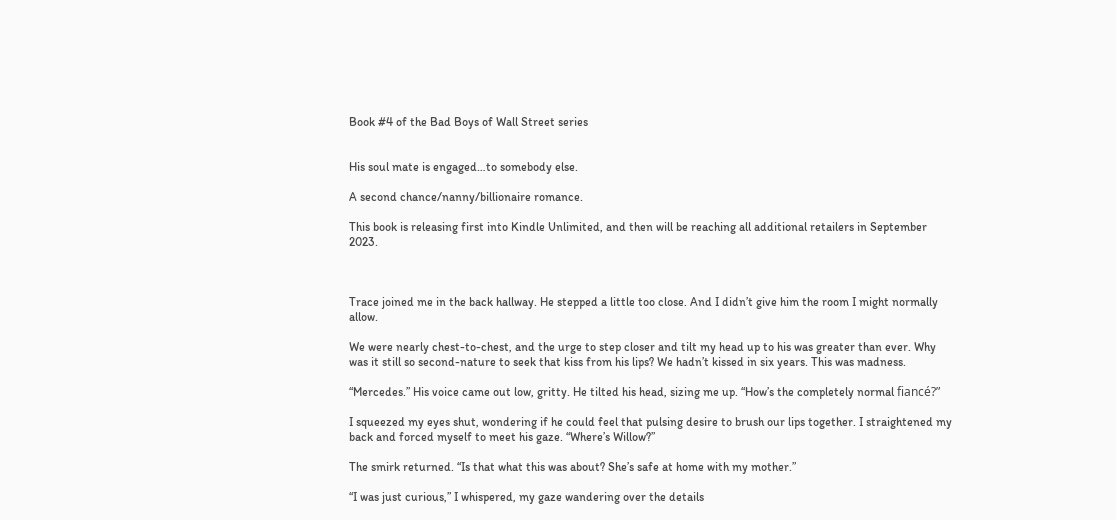Book #4 of the Bad Boys of Wall Street series


His soul mate is engaged…to somebody else.

A second chance/nanny/billionaire romance.

This book is releasing first into Kindle Unlimited, and then will be reaching all additional retailers in September 2023.



Trace joined me in the back hallway. He stepped a little too close. And I didn’t give him the room I might normally allow.

We were nearly chest-to-chest, and the urge to step closer and tilt my head up to his was greater than ever. Why was it still so second-nature to seek that kiss from his lips? We hadn’t kissed in six years. This was madness.

“Mercedes.” His voice came out low, gritty. He tilted his head, sizing me up. “How’s the completely normal fiancé?”

I squeezed my eyes shut, wondering if he could feel that pulsing desire to brush our lips together. I straightened my back and forced myself to meet his gaze. “Where’s Willow?”

The smirk returned. “Is that what this was about? She’s safe at home with my mother.”

“I was just curious,” I whispered, my gaze wandering over the details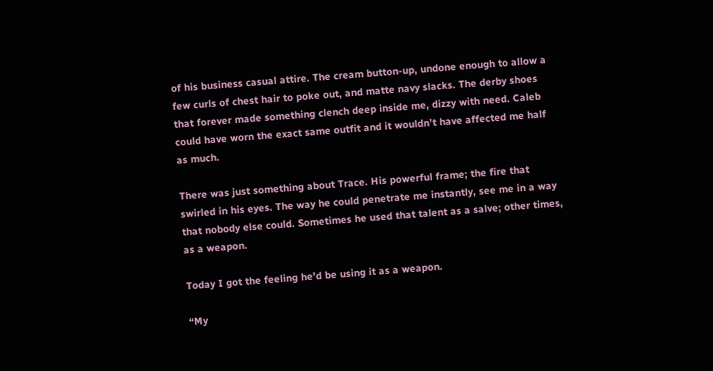of his business casual attire. The cream button-up, undone enough to allow a few curls of chest hair to poke out, and matte navy slacks. The derby shoes that forever made something clench deep inside me, dizzy with need. Caleb could have worn the exact same outfit and it wouldn’t have affected me half as much.

There was just something about Trace. His powerful frame; the fire that swirled in his eyes. The way he could penetrate me instantly, see me in a way that nobody else could. Sometimes he used that talent as a salve; other times, as a weapon.

Today I got the feeling he’d be using it as a weapon.

“My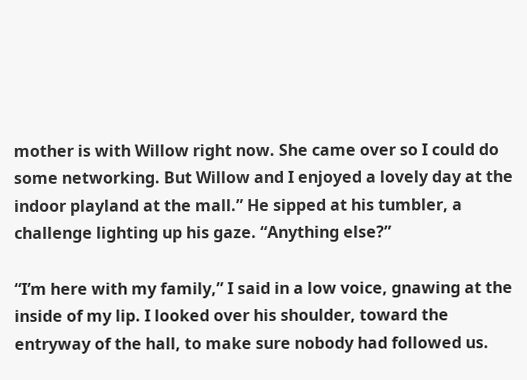mother is with Willow right now. She came over so I could do some networking. But Willow and I enjoyed a lovely day at the indoor playland at the mall.” He sipped at his tumbler, a challenge lighting up his gaze. “Anything else?”

“I’m here with my family,” I said in a low voice, gnawing at the inside of my lip. I looked over his shoulder, toward the entryway of the hall, to make sure nobody had followed us.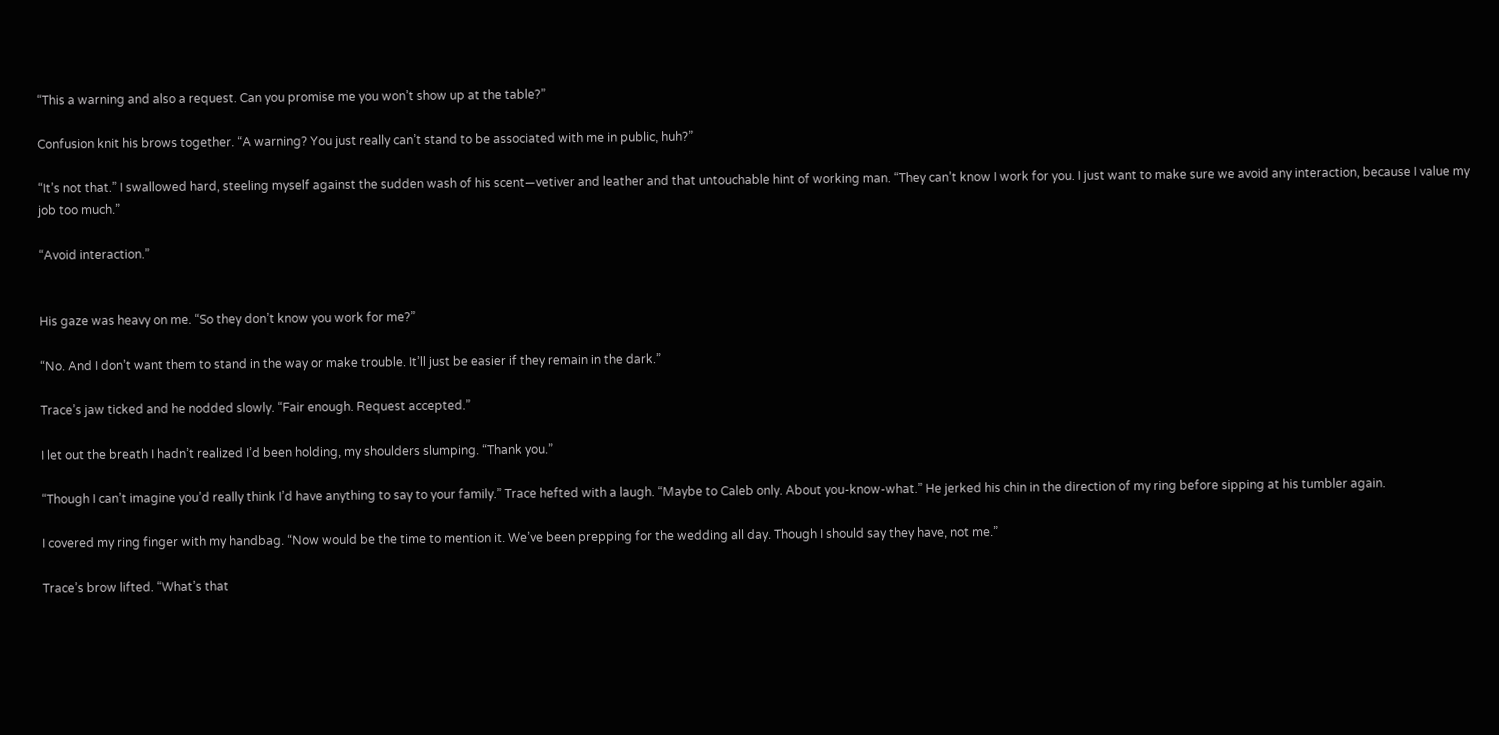“This a warning and also a request. Can you promise me you won’t show up at the table?”

Confusion knit his brows together. “A warning? You just really can’t stand to be associated with me in public, huh?”

“It’s not that.” I swallowed hard, steeling myself against the sudden wash of his scent—vetiver and leather and that untouchable hint of working man. “They can’t know I work for you. I just want to make sure we avoid any interaction, because I value my job too much.”

“Avoid interaction.”


His gaze was heavy on me. “So they don’t know you work for me?”

“No. And I don’t want them to stand in the way or make trouble. It’ll just be easier if they remain in the dark.”

Trace’s jaw ticked and he nodded slowly. “Fair enough. Request accepted.”

I let out the breath I hadn’t realized I’d been holding, my shoulders slumping. “Thank you.”

“Though I can’t imagine you’d really think I’d have anything to say to your family.” Trace hefted with a laugh. “Maybe to Caleb only. About you-know-what.” He jerked his chin in the direction of my ring before sipping at his tumbler again.

I covered my ring finger with my handbag. “Now would be the time to mention it. We’ve been prepping for the wedding all day. Though I should say they have, not me.”

Trace’s brow lifted. “What’s that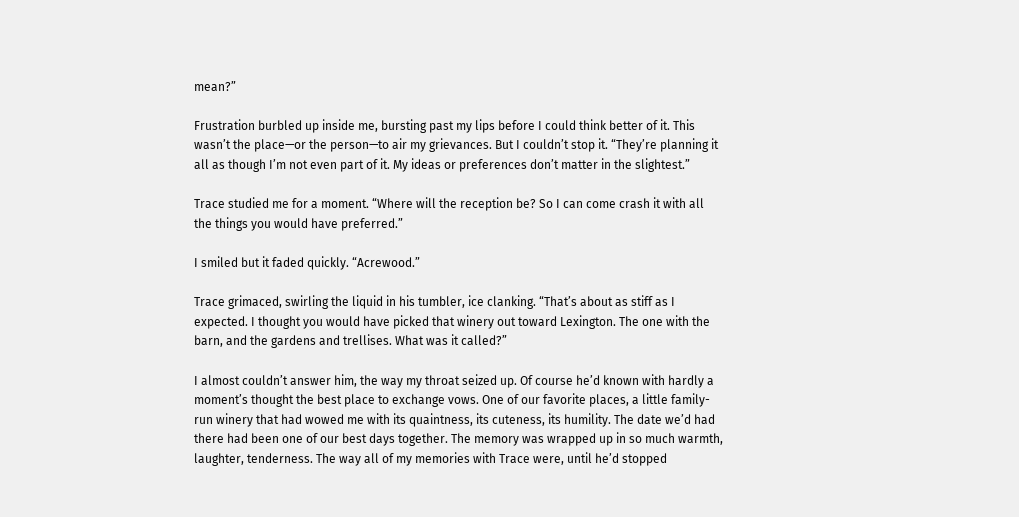mean?”

Frustration burbled up inside me, bursting past my lips before I could think better of it. This wasn’t the place—or the person—to air my grievances. But I couldn’t stop it. “They’re planning it all as though I’m not even part of it. My ideas or preferences don’t matter in the slightest.”

Trace studied me for a moment. “Where will the reception be? So I can come crash it with all the things you would have preferred.”

I smiled but it faded quickly. “Acrewood.”

Trace grimaced, swirling the liquid in his tumbler, ice clanking. “That’s about as stiff as I expected. I thought you would have picked that winery out toward Lexington. The one with the barn, and the gardens and trellises. What was it called?”

I almost couldn’t answer him, the way my throat seized up. Of course he’d known with hardly a moment’s thought the best place to exchange vows. One of our favorite places, a little family-run winery that had wowed me with its quaintness, its cuteness, its humility. The date we’d had there had been one of our best days together. The memory was wrapped up in so much warmth, laughter, tenderness. The way all of my memories with Trace were, until he’d stopped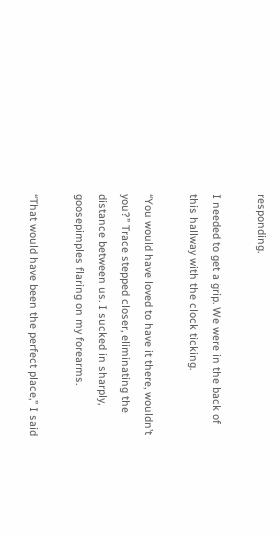responding.

I needed to get a grip. We were in the back of this hallway with the clock ticking.

“You would have loved to have it there, wouldn’t you?” Trace stepped closer, eliminating the distance between us. I sucked in sharply, goosepimples flaring on my forearms.

“That would have been the perfect place,” I said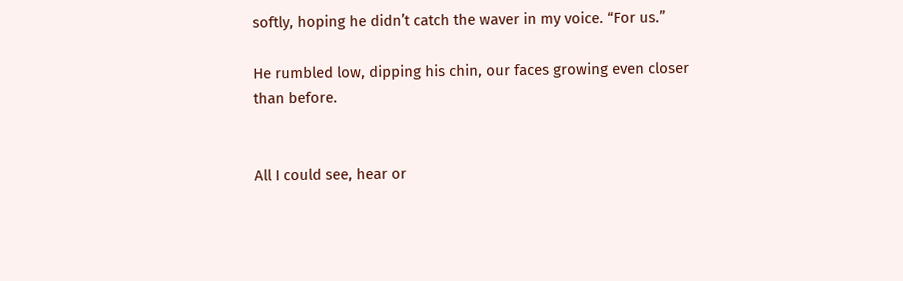softly, hoping he didn’t catch the waver in my voice. “For us.”

He rumbled low, dipping his chin, our faces growing even closer than before.


All I could see, hear or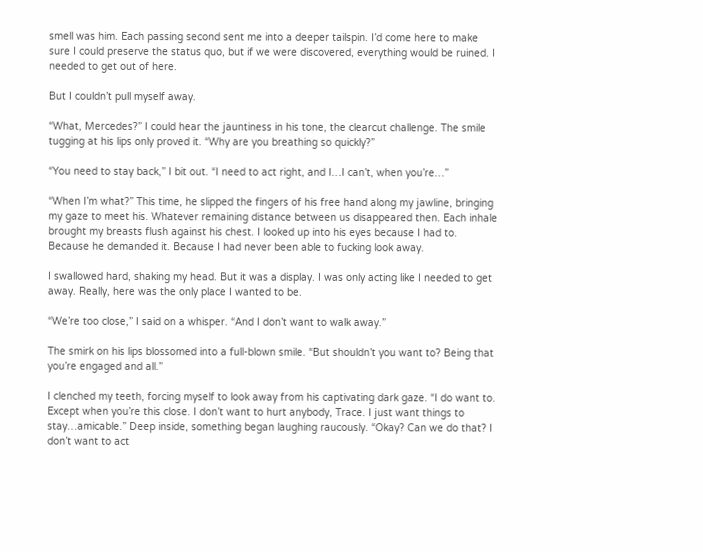smell was him. Each passing second sent me into a deeper tailspin. I’d come here to make sure I could preserve the status quo, but if we were discovered, everything would be ruined. I needed to get out of here.

But I couldn’t pull myself away.

“What, Mercedes?” I could hear the jauntiness in his tone, the clearcut challenge. The smile tugging at his lips only proved it. “Why are you breathing so quickly?”

“You need to stay back,” I bit out. “I need to act right, and I…I can’t, when you’re…”

“When I’m what?” This time, he slipped the fingers of his free hand along my jawline, bringing my gaze to meet his. Whatever remaining distance between us disappeared then. Each inhale brought my breasts flush against his chest. I looked up into his eyes because I had to. Because he demanded it. Because I had never been able to fucking look away.

I swallowed hard, shaking my head. But it was a display. I was only acting like I needed to get away. Really, here was the only place I wanted to be.

“We’re too close,” I said on a whisper. “And I don’t want to walk away.”

The smirk on his lips blossomed into a full-blown smile. “But shouldn’t you want to? Being that you’re engaged and all.”

I clenched my teeth, forcing myself to look away from his captivating dark gaze. “I do want to. Except when you’re this close. I don’t want to hurt anybody, Trace. I just want things to stay…amicable.” Deep inside, something began laughing raucously. “Okay? Can we do that? I don’t want to act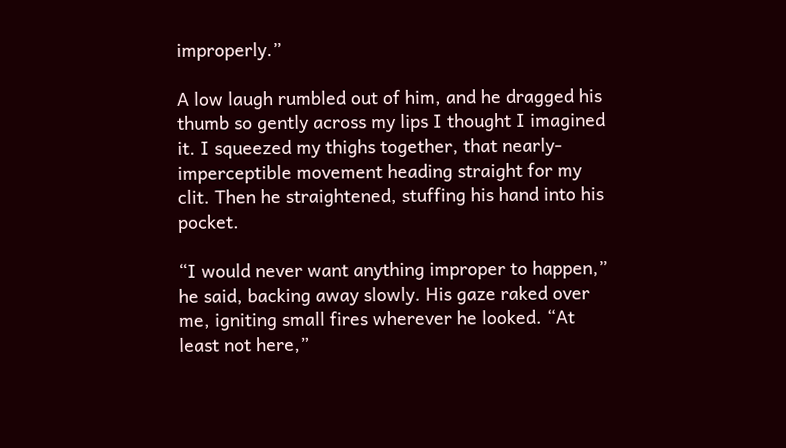improperly.”

A low laugh rumbled out of him, and he dragged his thumb so gently across my lips I thought I imagined it. I squeezed my thighs together, that nearly-imperceptible movement heading straight for my clit. Then he straightened, stuffing his hand into his pocket.

“I would never want anything improper to happen,” he said, backing away slowly. His gaze raked over me, igniting small fires wherever he looked. “At least not here,”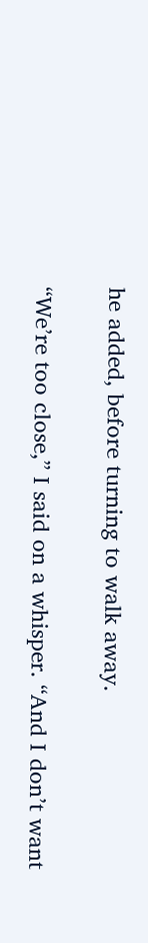he added, before turning to walk away.

“We’re too close,” I said on a whisper. “And I don’t want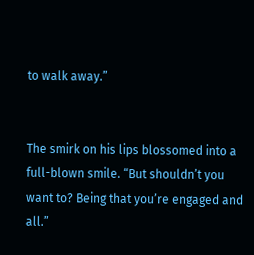to walk away.”


The smirk on his lips blossomed into a full-blown smile. “But shouldn’t you want to? Being that you’re engaged and all.”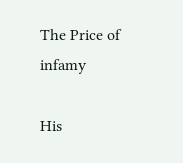The Price of infamy

His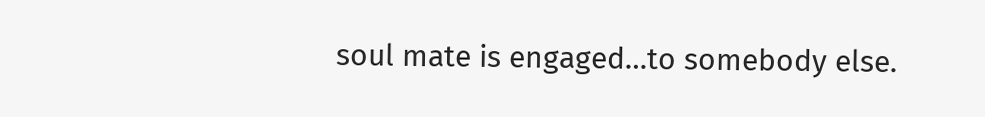soul mate is engaged…to somebody else.